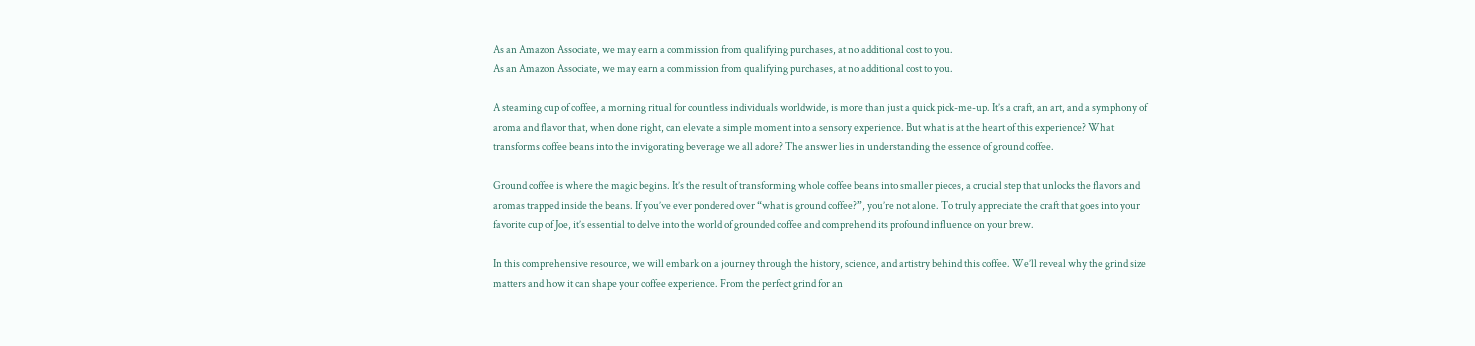As an Amazon Associate, we may earn a commission from qualifying purchases, at no additional cost to you.
As an Amazon Associate, we may earn a commission from qualifying purchases, at no additional cost to you.

A steaming cup of coffee, a morning ritual for countless individuals worldwide, is more than just a quick pick-me-up. It’s a craft, an art, and a symphony of aroma and flavor that, when done right, can elevate a simple moment into a sensory experience. But what is at the heart of this experience? What transforms coffee beans into the invigorating beverage we all adore? The answer lies in understanding the essence of ground coffee.

Ground coffee is where the magic begins. It’s the result of transforming whole coffee beans into smaller pieces, a crucial step that unlocks the flavors and aromas trapped inside the beans. If you’ve ever pondered over “what is ground coffee?”, you’re not alone. To truly appreciate the craft that goes into your favorite cup of Joe, it’s essential to delve into the world of grounded coffee and comprehend its profound influence on your brew.

In this comprehensive resource, we will embark on a journey through the history, science, and artistry behind this coffee. We’ll reveal why the grind size matters and how it can shape your coffee experience. From the perfect grind for an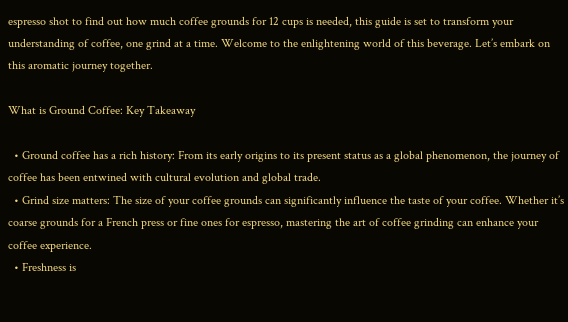espresso shot to find out how much coffee grounds for 12 cups is needed, this guide is set to transform your understanding of coffee, one grind at a time. Welcome to the enlightening world of this beverage. Let’s embark on this aromatic journey together.

What is Ground Coffee: Key Takeaway

  • Ground coffee has a rich history: From its early origins to its present status as a global phenomenon, the journey of coffee has been entwined with cultural evolution and global trade.
  • Grind size matters: The size of your coffee grounds can significantly influence the taste of your coffee. Whether it’s coarse grounds for a French press or fine ones for espresso, mastering the art of coffee grinding can enhance your coffee experience.
  • Freshness is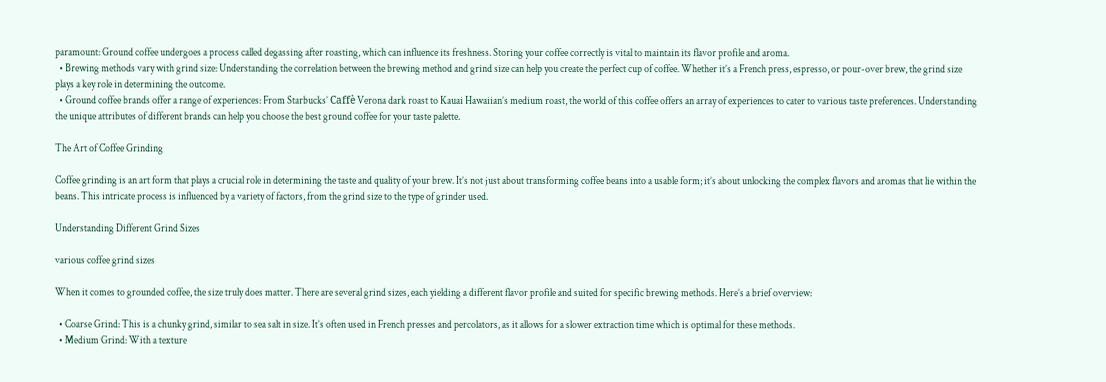paramount: Ground coffee undergoes a process called degassing after roasting, which can influence its freshness. Storing your coffee correctly is vital to maintain its flavor profile and aroma.
  • Brewing methods vary with grind size: Understanding the correlation between the brewing method and grind size can help you create the perfect cup of coffee. Whether it’s a French press, espresso, or pour-over brew, the grind size plays a key role in determining the outcome.
  • Ground coffee brands offer a range of experiences: From Starbucks’ Caffè Verona dark roast to Kauai Hawaiian’s medium roast, the world of this coffee offers an array of experiences to cater to various taste preferences. Understanding the unique attributes of different brands can help you choose the best ground coffee for your taste palette.

The Art of Coffee Grinding

Coffee grinding is an art form that plays a crucial role in determining the taste and quality of your brew. It’s not just about transforming coffee beans into a usable form; it’s about unlocking the complex flavors and aromas that lie within the beans. This intricate process is influenced by a variety of factors, from the grind size to the type of grinder used.

Understanding Different Grind Sizes

various coffee grind sizes

When it comes to grounded coffee, the size truly does matter. There are several grind sizes, each yielding a different flavor profile and suited for specific brewing methods. Here’s a brief overview:

  • Coarse Grind: This is a chunky grind, similar to sea salt in size. It’s often used in French presses and percolators, as it allows for a slower extraction time which is optimal for these methods.
  • Medium Grind: With a texture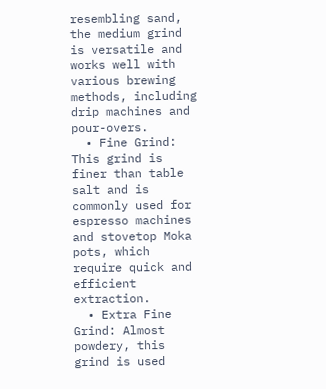resembling sand, the medium grind is versatile and works well with various brewing methods, including drip machines and pour-overs.
  • Fine Grind: This grind is finer than table salt and is commonly used for espresso machines and stovetop Moka pots, which require quick and efficient extraction.
  • Extra Fine Grind: Almost powdery, this grind is used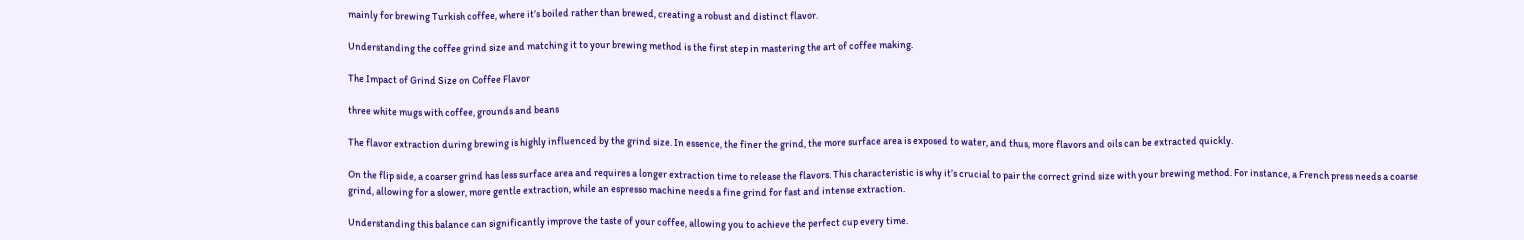mainly for brewing Turkish coffee, where it’s boiled rather than brewed, creating a robust and distinct flavor.

Understanding the coffee grind size and matching it to your brewing method is the first step in mastering the art of coffee making.

The Impact of Grind Size on Coffee Flavor

three white mugs with coffee, grounds and beans

The flavor extraction during brewing is highly influenced by the grind size. In essence, the finer the grind, the more surface area is exposed to water, and thus, more flavors and oils can be extracted quickly.

On the flip side, a coarser grind has less surface area and requires a longer extraction time to release the flavors. This characteristic is why it’s crucial to pair the correct grind size with your brewing method. For instance, a French press needs a coarse grind, allowing for a slower, more gentle extraction, while an espresso machine needs a fine grind for fast and intense extraction.

Understanding this balance can significantly improve the taste of your coffee, allowing you to achieve the perfect cup every time.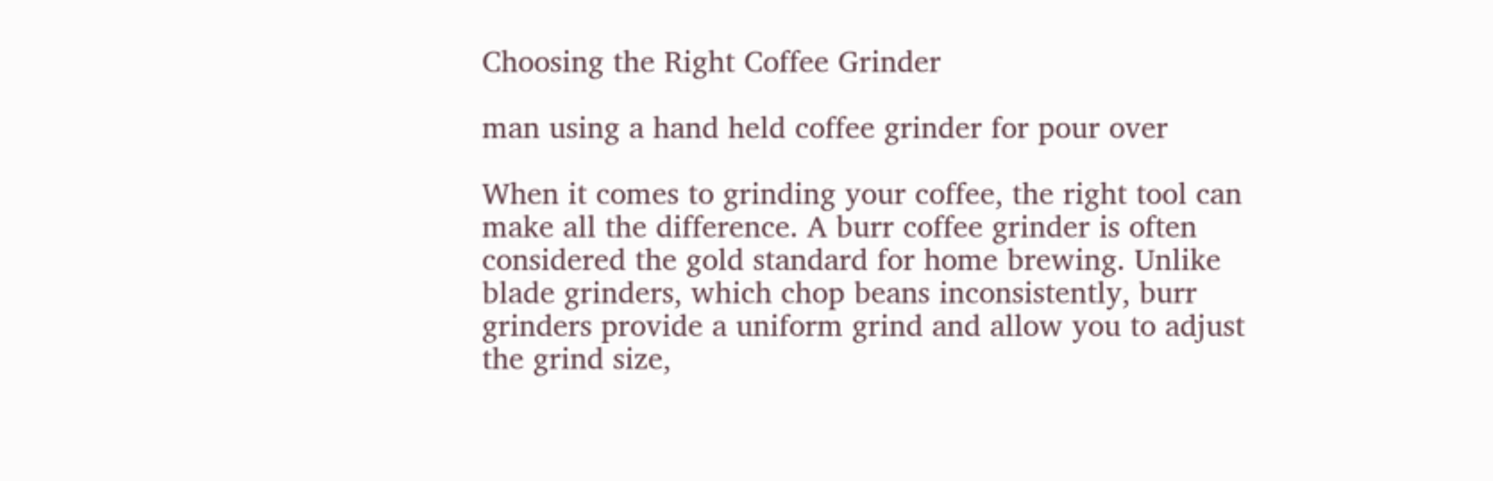Choosing the Right Coffee Grinder

man using a hand held coffee grinder for pour over

When it comes to grinding your coffee, the right tool can make all the difference. A burr coffee grinder is often considered the gold standard for home brewing. Unlike blade grinders, which chop beans inconsistently, burr grinders provide a uniform grind and allow you to adjust the grind size,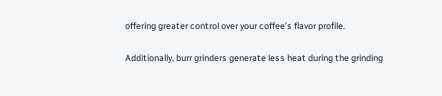offering greater control over your coffee’s flavor profile.

Additionally, burr grinders generate less heat during the grinding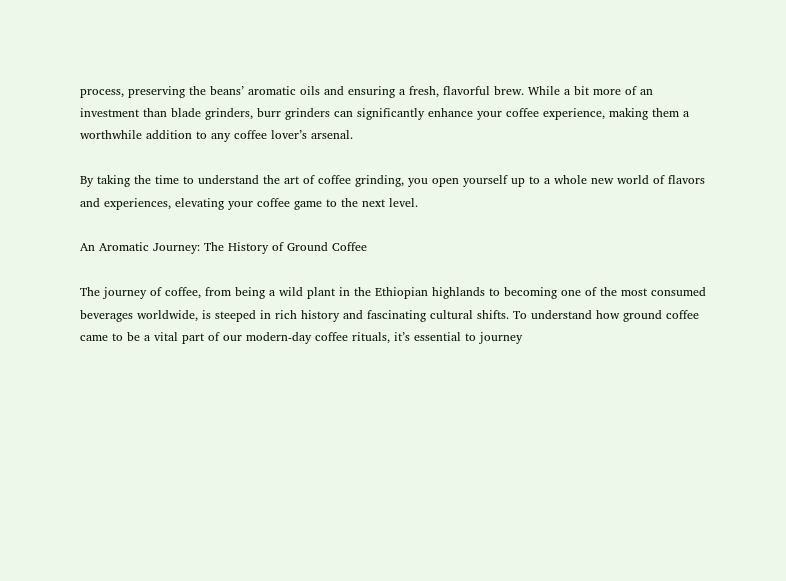process, preserving the beans’ aromatic oils and ensuring a fresh, flavorful brew. While a bit more of an investment than blade grinders, burr grinders can significantly enhance your coffee experience, making them a worthwhile addition to any coffee lover’s arsenal.

By taking the time to understand the art of coffee grinding, you open yourself up to a whole new world of flavors and experiences, elevating your coffee game to the next level.

An Aromatic Journey: The History of Ground Coffee

The journey of coffee, from being a wild plant in the Ethiopian highlands to becoming one of the most consumed beverages worldwide, is steeped in rich history and fascinating cultural shifts. To understand how ground coffee came to be a vital part of our modern-day coffee rituals, it’s essential to journey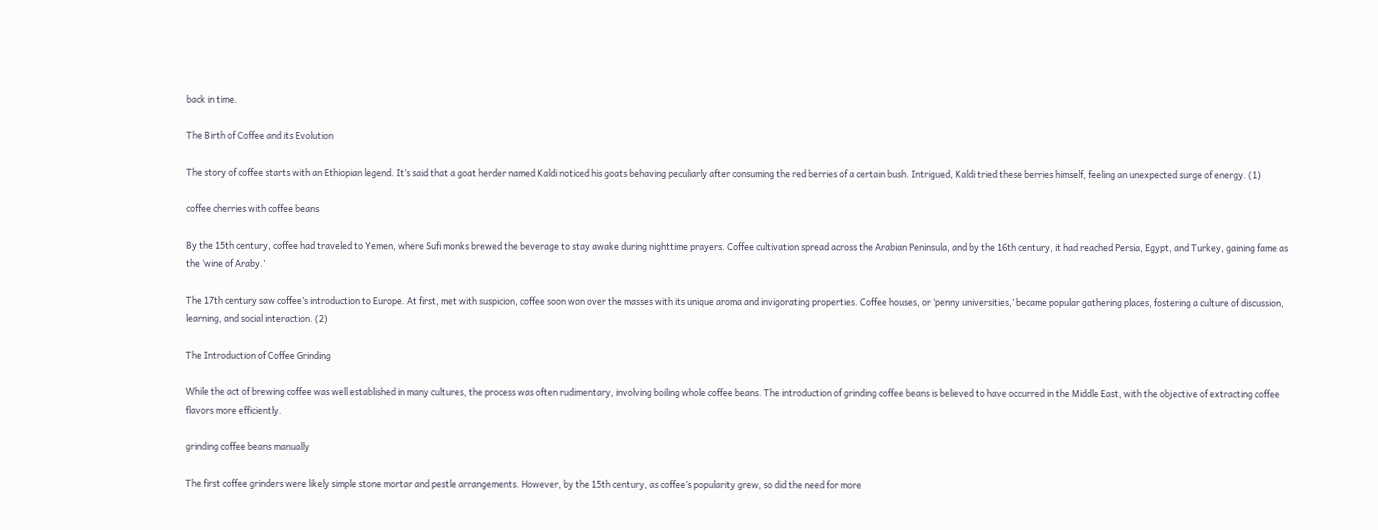back in time.

The Birth of Coffee and its Evolution

The story of coffee starts with an Ethiopian legend. It’s said that a goat herder named Kaldi noticed his goats behaving peculiarly after consuming the red berries of a certain bush. Intrigued, Kaldi tried these berries himself, feeling an unexpected surge of energy. (1)

coffee cherries with coffee beans

By the 15th century, coffee had traveled to Yemen, where Sufi monks brewed the beverage to stay awake during nighttime prayers. Coffee cultivation spread across the Arabian Peninsula, and by the 16th century, it had reached Persia, Egypt, and Turkey, gaining fame as the ‘wine of Araby.’

The 17th century saw coffee’s introduction to Europe. At first, met with suspicion, coffee soon won over the masses with its unique aroma and invigorating properties. Coffee houses, or ‘penny universities,’ became popular gathering places, fostering a culture of discussion, learning, and social interaction. (2)

The Introduction of Coffee Grinding

While the act of brewing coffee was well established in many cultures, the process was often rudimentary, involving boiling whole coffee beans. The introduction of grinding coffee beans is believed to have occurred in the Middle East, with the objective of extracting coffee flavors more efficiently.

grinding coffee beans manually

The first coffee grinders were likely simple stone mortar and pestle arrangements. However, by the 15th century, as coffee’s popularity grew, so did the need for more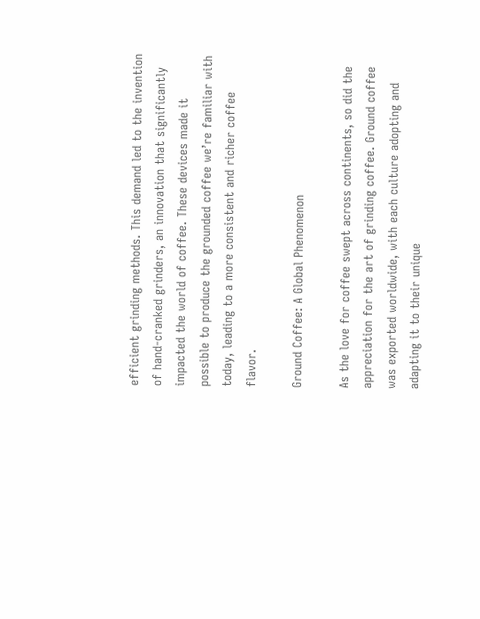efficient grinding methods. This demand led to the invention of hand-cranked grinders, an innovation that significantly impacted the world of coffee. These devices made it possible to produce the grounded coffee we’re familiar with today, leading to a more consistent and richer coffee flavor.

Ground Coffee: A Global Phenomenon

As the love for coffee swept across continents, so did the appreciation for the art of grinding coffee. Ground coffee was exported worldwide, with each culture adopting and adapting it to their unique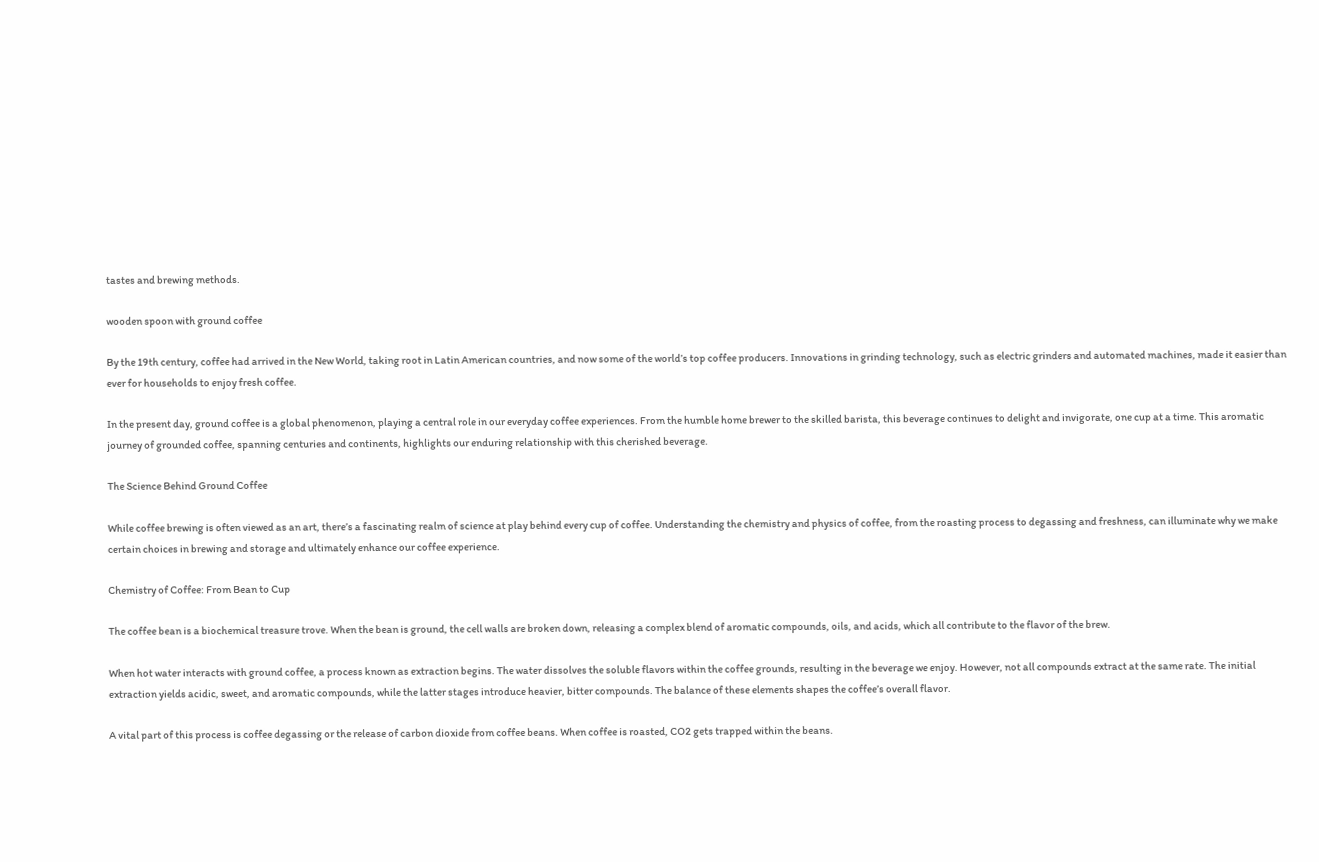tastes and brewing methods.

wooden spoon with ground coffee

By the 19th century, coffee had arrived in the New World, taking root in Latin American countries, and now some of the world’s top coffee producers. Innovations in grinding technology, such as electric grinders and automated machines, made it easier than ever for households to enjoy fresh coffee.

In the present day, ground coffee is a global phenomenon, playing a central role in our everyday coffee experiences. From the humble home brewer to the skilled barista, this beverage continues to delight and invigorate, one cup at a time. This aromatic journey of grounded coffee, spanning centuries and continents, highlights our enduring relationship with this cherished beverage.

The Science Behind Ground Coffee

While coffee brewing is often viewed as an art, there’s a fascinating realm of science at play behind every cup of coffee. Understanding the chemistry and physics of coffee, from the roasting process to degassing and freshness, can illuminate why we make certain choices in brewing and storage and ultimately enhance our coffee experience.

Chemistry of Coffee: From Bean to Cup

The coffee bean is a biochemical treasure trove. When the bean is ground, the cell walls are broken down, releasing a complex blend of aromatic compounds, oils, and acids, which all contribute to the flavor of the brew.

When hot water interacts with ground coffee, a process known as extraction begins. The water dissolves the soluble flavors within the coffee grounds, resulting in the beverage we enjoy. However, not all compounds extract at the same rate. The initial extraction yields acidic, sweet, and aromatic compounds, while the latter stages introduce heavier, bitter compounds. The balance of these elements shapes the coffee’s overall flavor.

A vital part of this process is coffee degassing or the release of carbon dioxide from coffee beans. When coffee is roasted, CO2 gets trapped within the beans.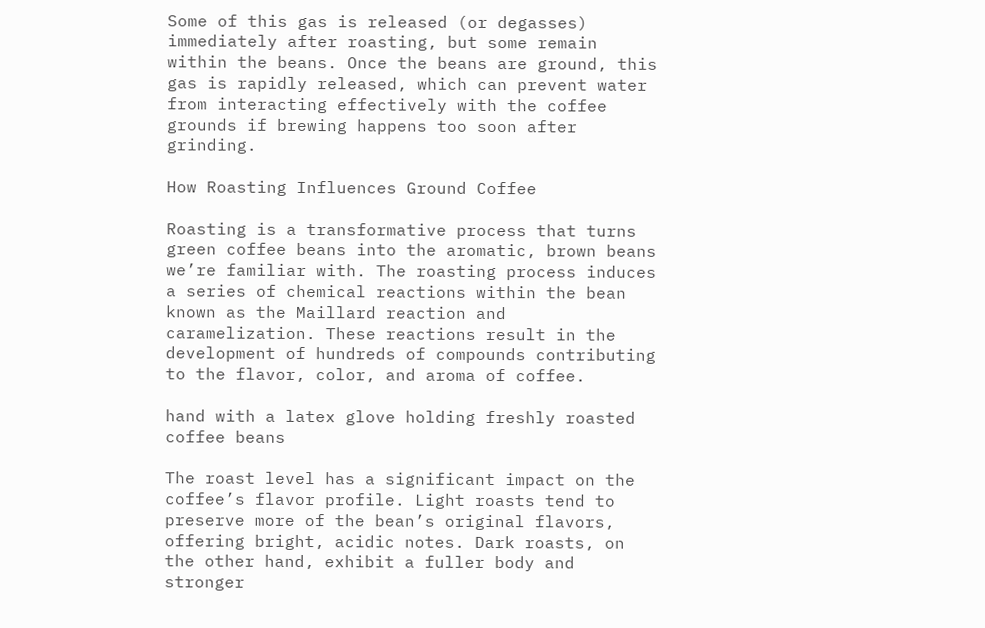Some of this gas is released (or degasses) immediately after roasting, but some remain within the beans. Once the beans are ground, this gas is rapidly released, which can prevent water from interacting effectively with the coffee grounds if brewing happens too soon after grinding.

How Roasting Influences Ground Coffee

Roasting is a transformative process that turns green coffee beans into the aromatic, brown beans we’re familiar with. The roasting process induces a series of chemical reactions within the bean known as the Maillard reaction and caramelization. These reactions result in the development of hundreds of compounds contributing to the flavor, color, and aroma of coffee.

hand with a latex glove holding freshly roasted coffee beans

The roast level has a significant impact on the coffee’s flavor profile. Light roasts tend to preserve more of the bean’s original flavors, offering bright, acidic notes. Dark roasts, on the other hand, exhibit a fuller body and stronger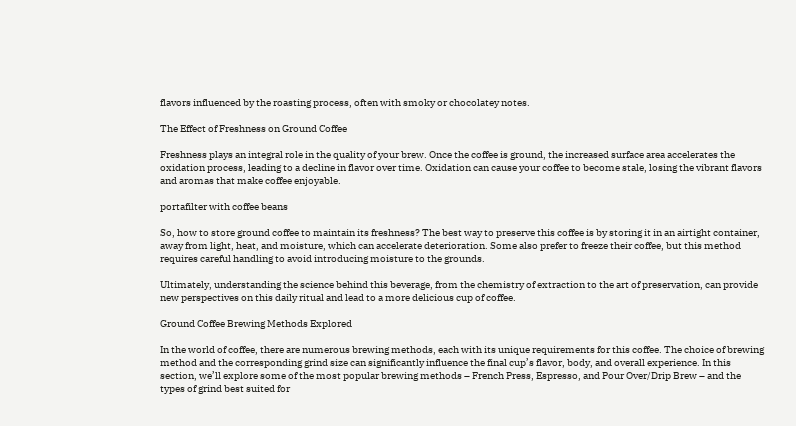flavors influenced by the roasting process, often with smoky or chocolatey notes.

The Effect of Freshness on Ground Coffee

Freshness plays an integral role in the quality of your brew. Once the coffee is ground, the increased surface area accelerates the oxidation process, leading to a decline in flavor over time. Oxidation can cause your coffee to become stale, losing the vibrant flavors and aromas that make coffee enjoyable.

portafilter with coffee beans

So, how to store ground coffee to maintain its freshness? The best way to preserve this coffee is by storing it in an airtight container, away from light, heat, and moisture, which can accelerate deterioration. Some also prefer to freeze their coffee, but this method requires careful handling to avoid introducing moisture to the grounds.

Ultimately, understanding the science behind this beverage, from the chemistry of extraction to the art of preservation, can provide new perspectives on this daily ritual and lead to a more delicious cup of coffee.

Ground Coffee Brewing Methods Explored

In the world of coffee, there are numerous brewing methods, each with its unique requirements for this coffee. The choice of brewing method and the corresponding grind size can significantly influence the final cup’s flavor, body, and overall experience. In this section, we’ll explore some of the most popular brewing methods – French Press, Espresso, and Pour Over/Drip Brew – and the types of grind best suited for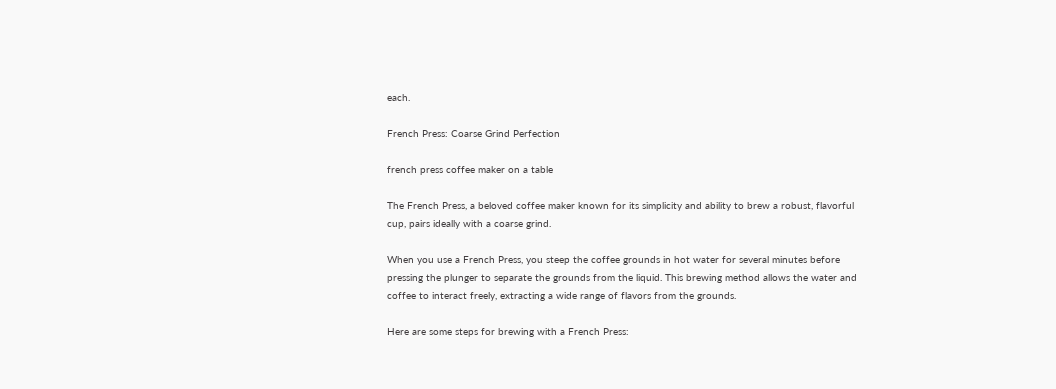each.

French Press: Coarse Grind Perfection

french press coffee maker on a table

The French Press, a beloved coffee maker known for its simplicity and ability to brew a robust, flavorful cup, pairs ideally with a coarse grind.

When you use a French Press, you steep the coffee grounds in hot water for several minutes before pressing the plunger to separate the grounds from the liquid. This brewing method allows the water and coffee to interact freely, extracting a wide range of flavors from the grounds.

Here are some steps for brewing with a French Press: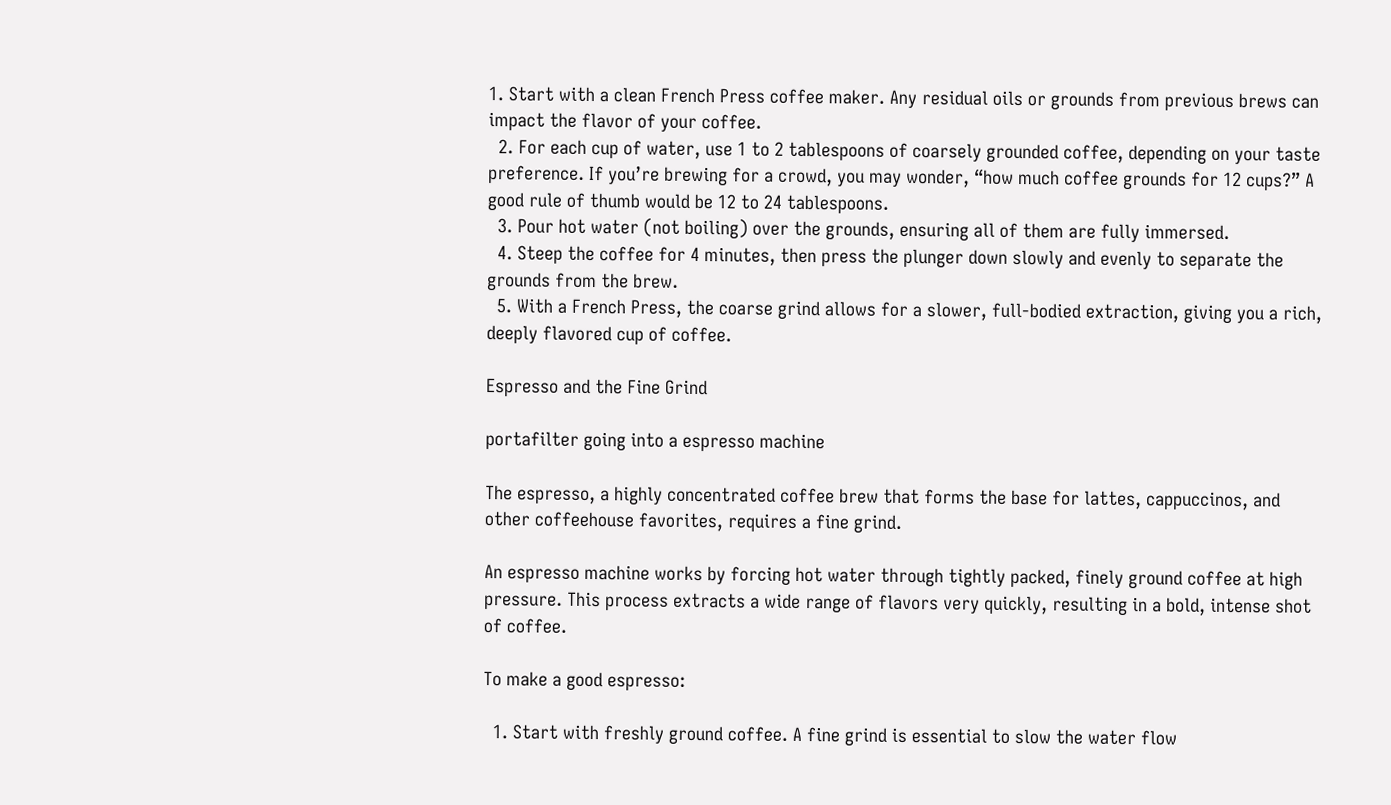1. Start with a clean French Press coffee maker. Any residual oils or grounds from previous brews can impact the flavor of your coffee.
  2. For each cup of water, use 1 to 2 tablespoons of coarsely grounded coffee, depending on your taste preference. If you’re brewing for a crowd, you may wonder, “how much coffee grounds for 12 cups?” A good rule of thumb would be 12 to 24 tablespoons.
  3. Pour hot water (not boiling) over the grounds, ensuring all of them are fully immersed.
  4. Steep the coffee for 4 minutes, then press the plunger down slowly and evenly to separate the grounds from the brew.
  5. With a French Press, the coarse grind allows for a slower, full-bodied extraction, giving you a rich, deeply flavored cup of coffee.

Espresso and the Fine Grind

portafilter going into a espresso machine

The espresso, a highly concentrated coffee brew that forms the base for lattes, cappuccinos, and other coffeehouse favorites, requires a fine grind.

An espresso machine works by forcing hot water through tightly packed, finely ground coffee at high pressure. This process extracts a wide range of flavors very quickly, resulting in a bold, intense shot of coffee.

To make a good espresso:

  1. Start with freshly ground coffee. A fine grind is essential to slow the water flow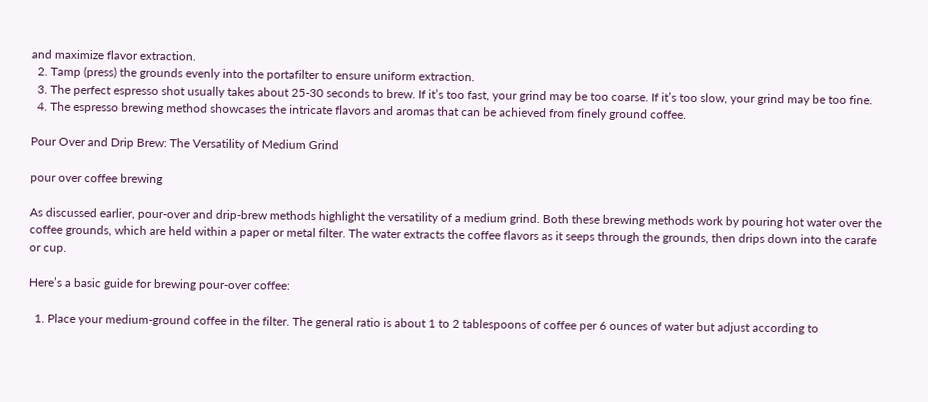and maximize flavor extraction.
  2. Tamp (press) the grounds evenly into the portafilter to ensure uniform extraction.
  3. The perfect espresso shot usually takes about 25-30 seconds to brew. If it’s too fast, your grind may be too coarse. If it’s too slow, your grind may be too fine.
  4. The espresso brewing method showcases the intricate flavors and aromas that can be achieved from finely ground coffee.

Pour Over and Drip Brew: The Versatility of Medium Grind

pour over coffee brewing

As discussed earlier, pour-over and drip-brew methods highlight the versatility of a medium grind. Both these brewing methods work by pouring hot water over the coffee grounds, which are held within a paper or metal filter. The water extracts the coffee flavors as it seeps through the grounds, then drips down into the carafe or cup.

Here’s a basic guide for brewing pour-over coffee:

  1. Place your medium-ground coffee in the filter. The general ratio is about 1 to 2 tablespoons of coffee per 6 ounces of water but adjust according to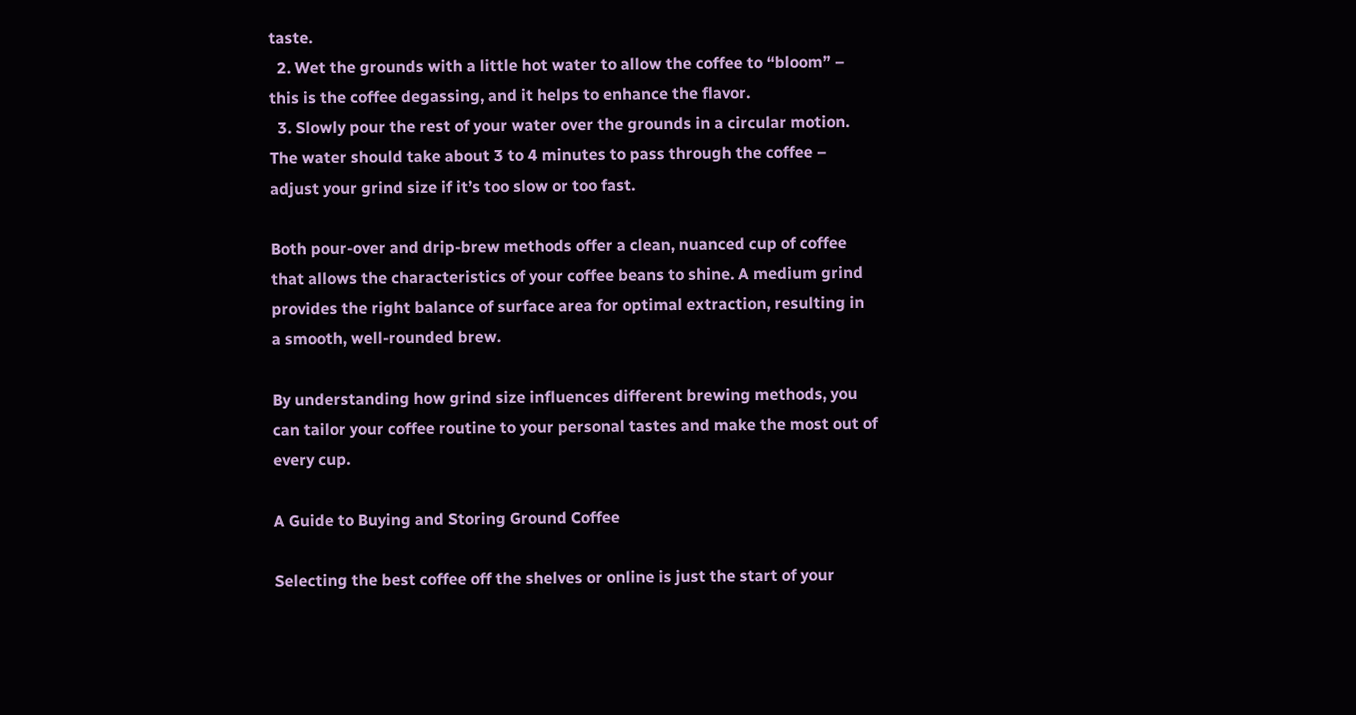taste.
  2. Wet the grounds with a little hot water to allow the coffee to “bloom” – this is the coffee degassing, and it helps to enhance the flavor.
  3. Slowly pour the rest of your water over the grounds in a circular motion. The water should take about 3 to 4 minutes to pass through the coffee – adjust your grind size if it’s too slow or too fast.

Both pour-over and drip-brew methods offer a clean, nuanced cup of coffee that allows the characteristics of your coffee beans to shine. A medium grind provides the right balance of surface area for optimal extraction, resulting in a smooth, well-rounded brew.

By understanding how grind size influences different brewing methods, you can tailor your coffee routine to your personal tastes and make the most out of every cup.

A Guide to Buying and Storing Ground Coffee

Selecting the best coffee off the shelves or online is just the start of your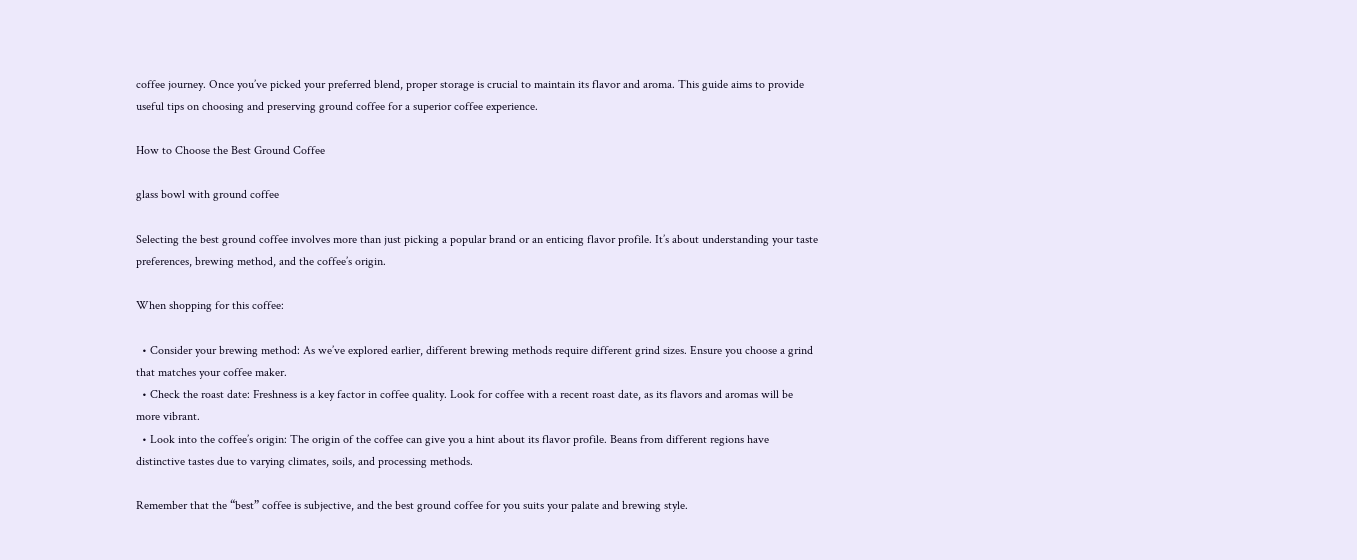coffee journey. Once you’ve picked your preferred blend, proper storage is crucial to maintain its flavor and aroma. This guide aims to provide useful tips on choosing and preserving ground coffee for a superior coffee experience.

How to Choose the Best Ground Coffee

glass bowl with ground coffee

Selecting the best ground coffee involves more than just picking a popular brand or an enticing flavor profile. It’s about understanding your taste preferences, brewing method, and the coffee’s origin.

When shopping for this coffee:

  • Consider your brewing method: As we’ve explored earlier, different brewing methods require different grind sizes. Ensure you choose a grind that matches your coffee maker.
  • Check the roast date: Freshness is a key factor in coffee quality. Look for coffee with a recent roast date, as its flavors and aromas will be more vibrant.
  • Look into the coffee’s origin: The origin of the coffee can give you a hint about its flavor profile. Beans from different regions have distinctive tastes due to varying climates, soils, and processing methods.

Remember that the “best” coffee is subjective, and the best ground coffee for you suits your palate and brewing style.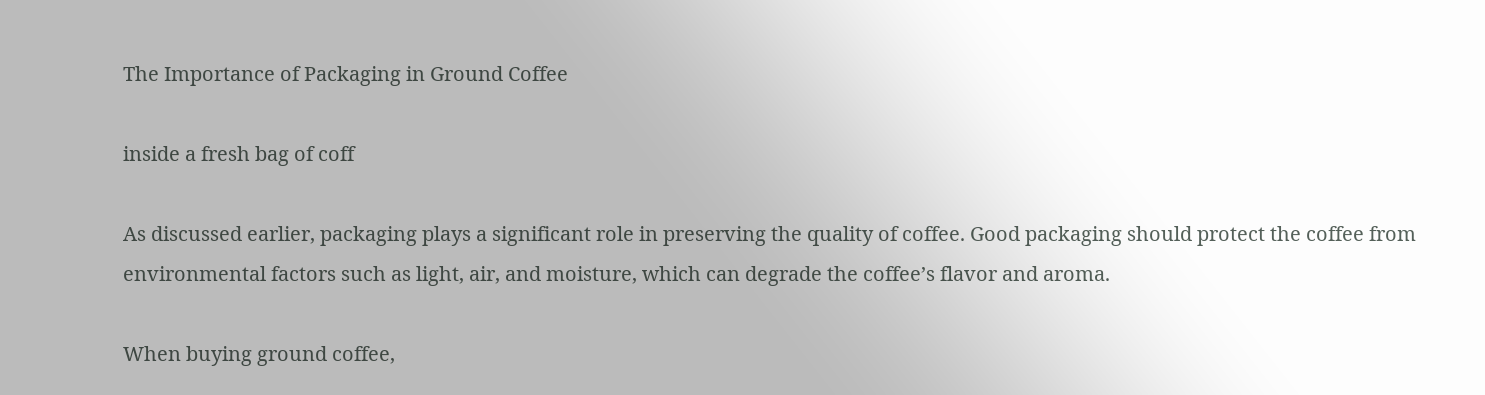The Importance of Packaging in Ground Coffee

inside a fresh bag of coff

As discussed earlier, packaging plays a significant role in preserving the quality of coffee. Good packaging should protect the coffee from environmental factors such as light, air, and moisture, which can degrade the coffee’s flavor and aroma.

When buying ground coffee,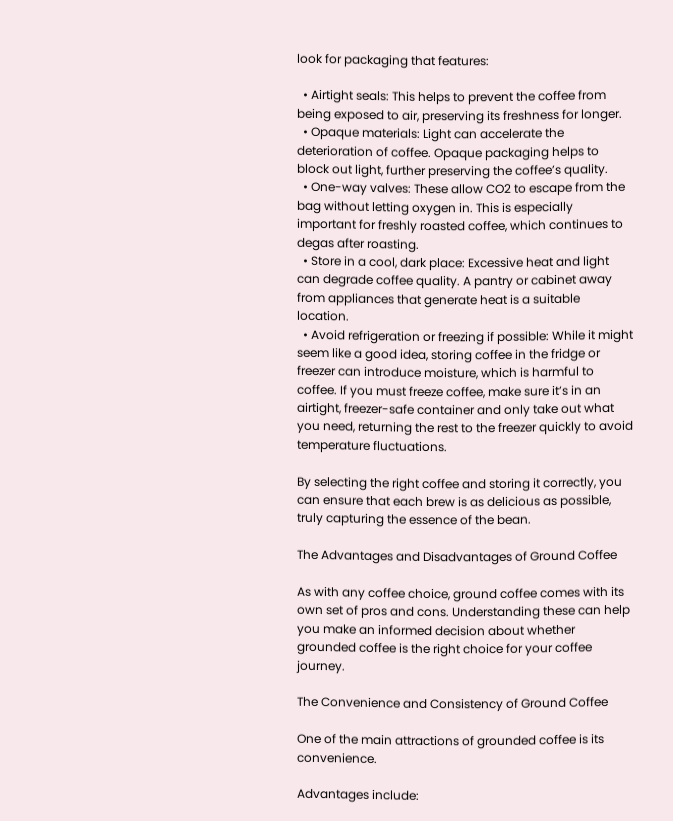look for packaging that features:

  • Airtight seals: This helps to prevent the coffee from being exposed to air, preserving its freshness for longer.
  • Opaque materials: Light can accelerate the deterioration of coffee. Opaque packaging helps to block out light, further preserving the coffee’s quality.
  • One-way valves: These allow CO2 to escape from the bag without letting oxygen in. This is especially important for freshly roasted coffee, which continues to degas after roasting.
  • Store in a cool, dark place: Excessive heat and light can degrade coffee quality. A pantry or cabinet away from appliances that generate heat is a suitable location.
  • Avoid refrigeration or freezing if possible: While it might seem like a good idea, storing coffee in the fridge or freezer can introduce moisture, which is harmful to coffee. If you must freeze coffee, make sure it’s in an airtight, freezer-safe container and only take out what you need, returning the rest to the freezer quickly to avoid temperature fluctuations.

By selecting the right coffee and storing it correctly, you can ensure that each brew is as delicious as possible, truly capturing the essence of the bean.

The Advantages and Disadvantages of Ground Coffee

As with any coffee choice, ground coffee comes with its own set of pros and cons. Understanding these can help you make an informed decision about whether grounded coffee is the right choice for your coffee journey.

The Convenience and Consistency of Ground Coffee

One of the main attractions of grounded coffee is its convenience.

Advantages include: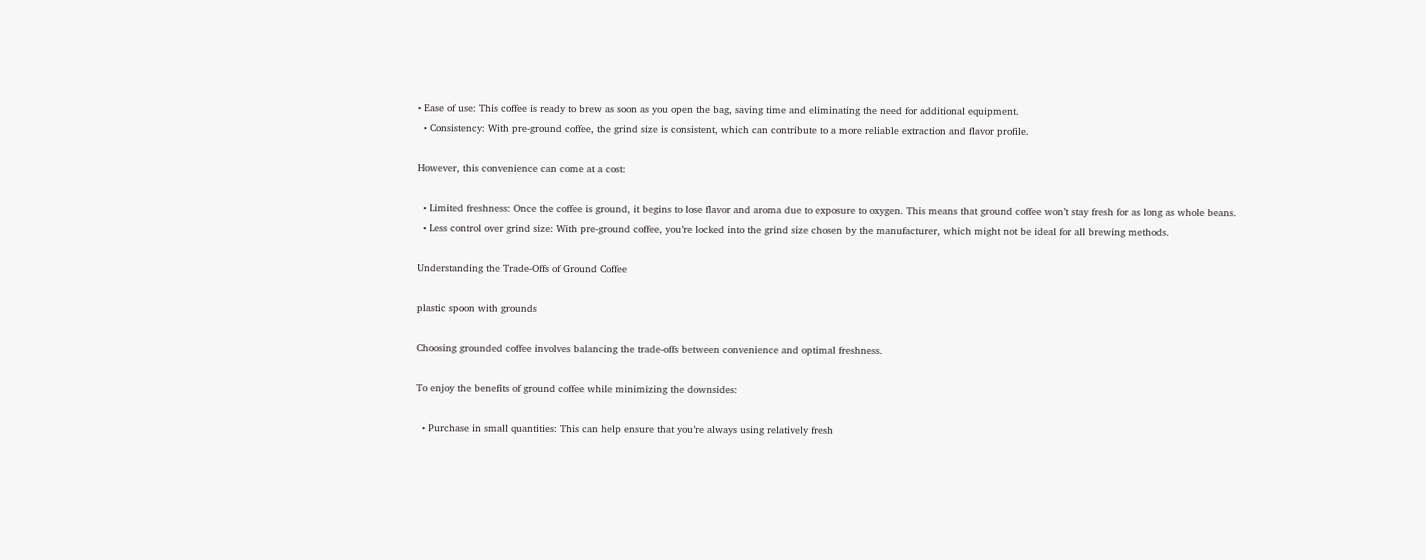• Ease of use: This coffee is ready to brew as soon as you open the bag, saving time and eliminating the need for additional equipment.
  • Consistency: With pre-ground coffee, the grind size is consistent, which can contribute to a more reliable extraction and flavor profile.

However, this convenience can come at a cost:

  • Limited freshness: Once the coffee is ground, it begins to lose flavor and aroma due to exposure to oxygen. This means that ground coffee won’t stay fresh for as long as whole beans.
  • Less control over grind size: With pre-ground coffee, you’re locked into the grind size chosen by the manufacturer, which might not be ideal for all brewing methods.

Understanding the Trade-Offs of Ground Coffee

plastic spoon with grounds

Choosing grounded coffee involves balancing the trade-offs between convenience and optimal freshness.

To enjoy the benefits of ground coffee while minimizing the downsides:

  • Purchase in small quantities: This can help ensure that you’re always using relatively fresh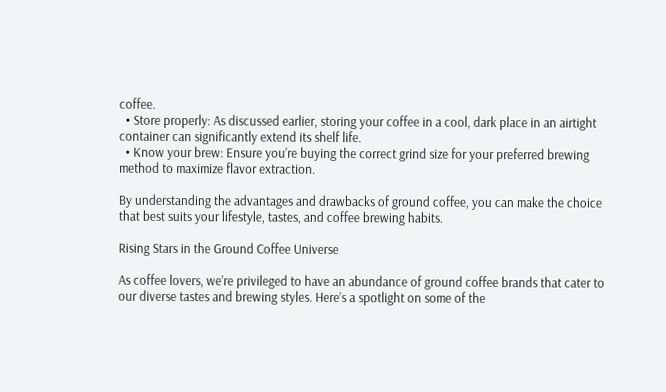coffee.
  • Store properly: As discussed earlier, storing your coffee in a cool, dark place in an airtight container can significantly extend its shelf life.
  • Know your brew: Ensure you’re buying the correct grind size for your preferred brewing method to maximize flavor extraction.

By understanding the advantages and drawbacks of ground coffee, you can make the choice that best suits your lifestyle, tastes, and coffee brewing habits.

Rising Stars in the Ground Coffee Universe

As coffee lovers, we’re privileged to have an abundance of ground coffee brands that cater to our diverse tastes and brewing styles. Here’s a spotlight on some of the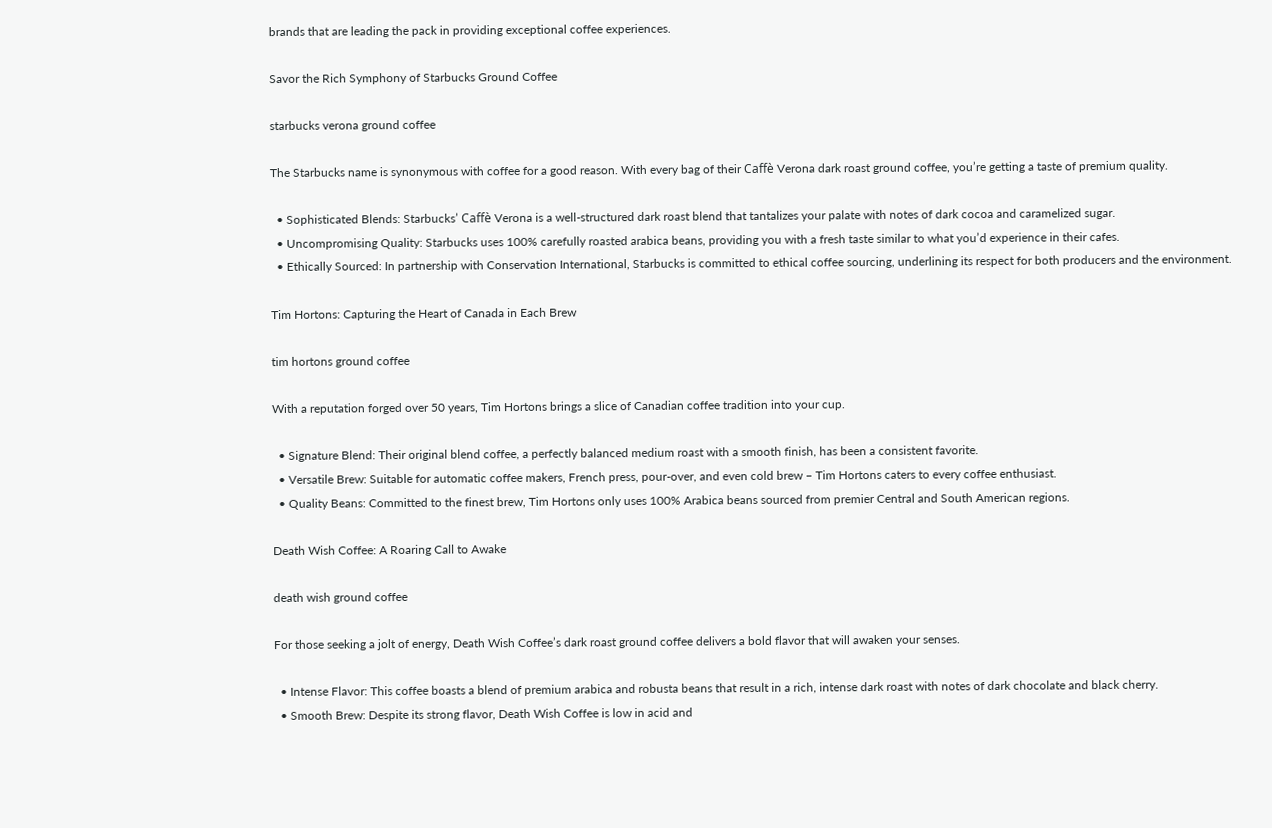brands that are leading the pack in providing exceptional coffee experiences.

Savor the Rich Symphony of Starbucks Ground Coffee

starbucks verona ground coffee

The Starbucks name is synonymous with coffee for a good reason. With every bag of their Caffè Verona dark roast ground coffee, you’re getting a taste of premium quality.

  • Sophisticated Blends: Starbucks’ Caffè Verona is a well-structured dark roast blend that tantalizes your palate with notes of dark cocoa and caramelized sugar.
  • Uncompromising Quality: Starbucks uses 100% carefully roasted arabica beans, providing you with a fresh taste similar to what you’d experience in their cafes.
  • Ethically Sourced: In partnership with Conservation International, Starbucks is committed to ethical coffee sourcing, underlining its respect for both producers and the environment.

Tim Hortons: Capturing the Heart of Canada in Each Brew

tim hortons ground coffee

With a reputation forged over 50 years, Tim Hortons brings a slice of Canadian coffee tradition into your cup.

  • Signature Blend: Their original blend coffee, a perfectly balanced medium roast with a smooth finish, has been a consistent favorite.
  • Versatile Brew: Suitable for automatic coffee makers, French press, pour-over, and even cold brew – Tim Hortons caters to every coffee enthusiast.
  • Quality Beans: Committed to the finest brew, Tim Hortons only uses 100% Arabica beans sourced from premier Central and South American regions.

Death Wish Coffee: A Roaring Call to Awake

death wish ground coffee

For those seeking a jolt of energy, Death Wish Coffee’s dark roast ground coffee delivers a bold flavor that will awaken your senses.

  • Intense Flavor: This coffee boasts a blend of premium arabica and robusta beans that result in a rich, intense dark roast with notes of dark chocolate and black cherry.
  • Smooth Brew: Despite its strong flavor, Death Wish Coffee is low in acid and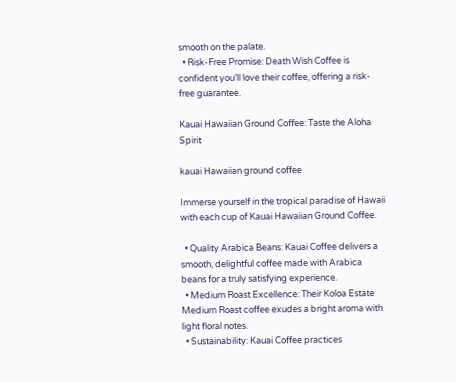smooth on the palate.
  • Risk-Free Promise: Death Wish Coffee is confident you’ll love their coffee, offering a risk-free guarantee.

Kauai Hawaiian Ground Coffee: Taste the Aloha Spirit

kauai Hawaiian ground coffee

Immerse yourself in the tropical paradise of Hawaii with each cup of Kauai Hawaiian Ground Coffee.

  • Quality Arabica Beans: Kauai Coffee delivers a smooth, delightful coffee made with Arabica beans for a truly satisfying experience.
  • Medium Roast Excellence: Their Koloa Estate Medium Roast coffee exudes a bright aroma with light floral notes.
  • Sustainability: Kauai Coffee practices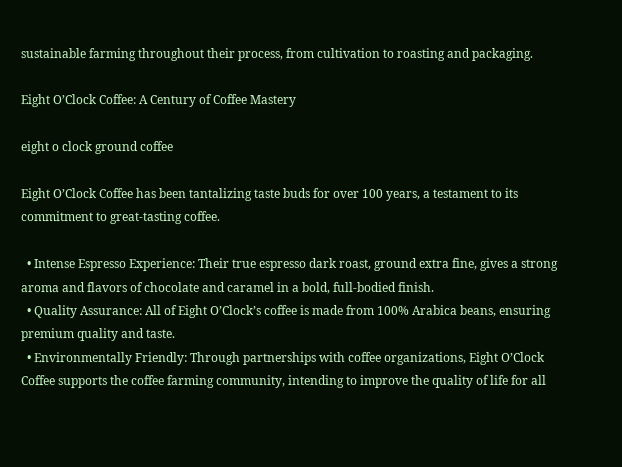sustainable farming throughout their process, from cultivation to roasting and packaging.

Eight O’Clock Coffee: A Century of Coffee Mastery

eight o clock ground coffee

Eight O’Clock Coffee has been tantalizing taste buds for over 100 years, a testament to its commitment to great-tasting coffee.

  • Intense Espresso Experience: Their true espresso dark roast, ground extra fine, gives a strong aroma and flavors of chocolate and caramel in a bold, full-bodied finish.
  • Quality Assurance: All of Eight O’Clock’s coffee is made from 100% Arabica beans, ensuring premium quality and taste.
  • Environmentally Friendly: Through partnerships with coffee organizations, Eight O’Clock Coffee supports the coffee farming community, intending to improve the quality of life for all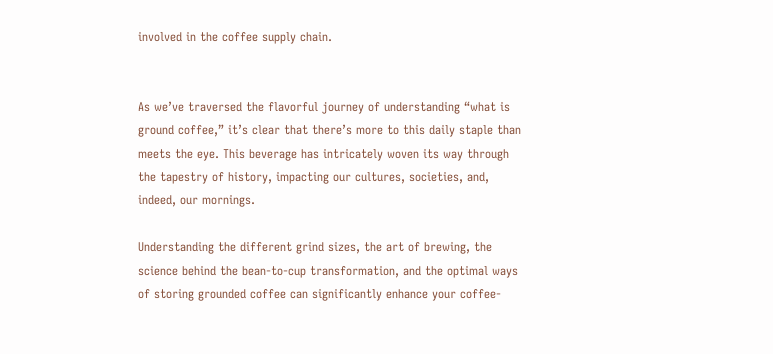involved in the coffee supply chain.


As we’ve traversed the flavorful journey of understanding “what is ground coffee,” it’s clear that there’s more to this daily staple than meets the eye. This beverage has intricately woven its way through the tapestry of history, impacting our cultures, societies, and, indeed, our mornings.

Understanding the different grind sizes, the art of brewing, the science behind the bean-to-cup transformation, and the optimal ways of storing grounded coffee can significantly enhance your coffee-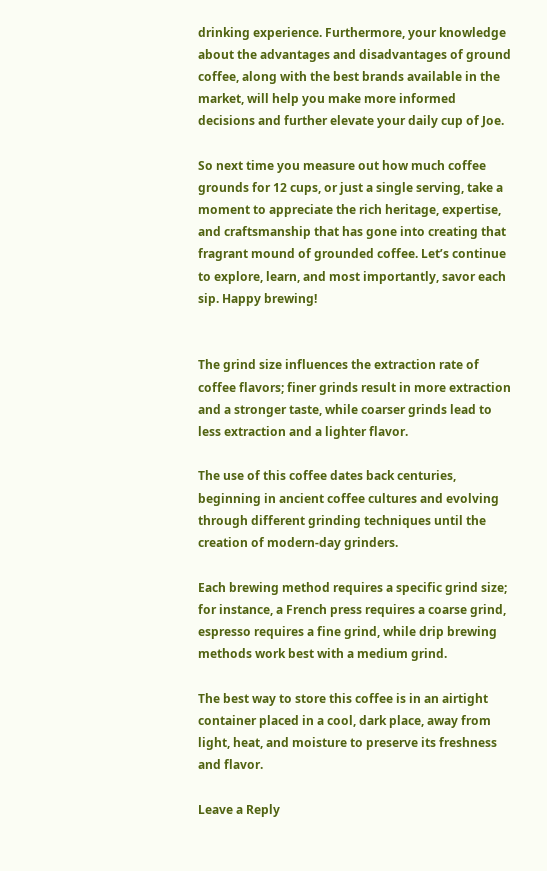drinking experience. Furthermore, your knowledge about the advantages and disadvantages of ground coffee, along with the best brands available in the market, will help you make more informed decisions and further elevate your daily cup of Joe.

So next time you measure out how much coffee grounds for 12 cups, or just a single serving, take a moment to appreciate the rich heritage, expertise, and craftsmanship that has gone into creating that fragrant mound of grounded coffee. Let’s continue to explore, learn, and most importantly, savor each sip. Happy brewing!


The grind size influences the extraction rate of coffee flavors; finer grinds result in more extraction and a stronger taste, while coarser grinds lead to less extraction and a lighter flavor.

The use of this coffee dates back centuries, beginning in ancient coffee cultures and evolving through different grinding techniques until the creation of modern-day grinders.

Each brewing method requires a specific grind size; for instance, a French press requires a coarse grind, espresso requires a fine grind, while drip brewing methods work best with a medium grind.

The best way to store this coffee is in an airtight container placed in a cool, dark place, away from light, heat, and moisture to preserve its freshness and flavor.

Leave a Reply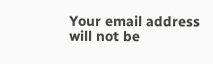Your email address will not be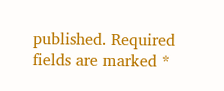published. Required fields are marked *